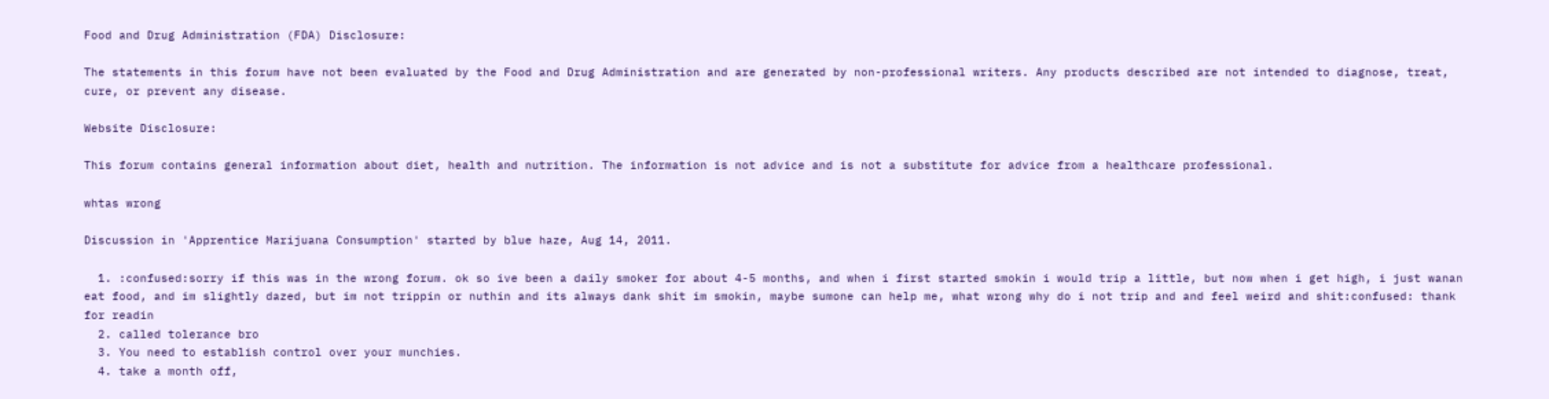Food and Drug Administration (FDA) Disclosure:

The statements in this forum have not been evaluated by the Food and Drug Administration and are generated by non-professional writers. Any products described are not intended to diagnose, treat, cure, or prevent any disease.

Website Disclosure:

This forum contains general information about diet, health and nutrition. The information is not advice and is not a substitute for advice from a healthcare professional.

whtas wrong

Discussion in 'Apprentice Marijuana Consumption' started by blue haze, Aug 14, 2011.

  1. :confused:sorry if this was in the wrong forum. ok so ive been a daily smoker for about 4-5 months, and when i first started smokin i would trip a little, but now when i get high, i just wanan eat food, and im slightly dazed, but im not trippin or nuthin and its always dank shit im smokin, maybe sumone can help me, what wrong why do i not trip and and feel weird and shit:confused: thank for readin
  2. called tolerance bro
  3. You need to establish control over your munchies.
  4. take a month off,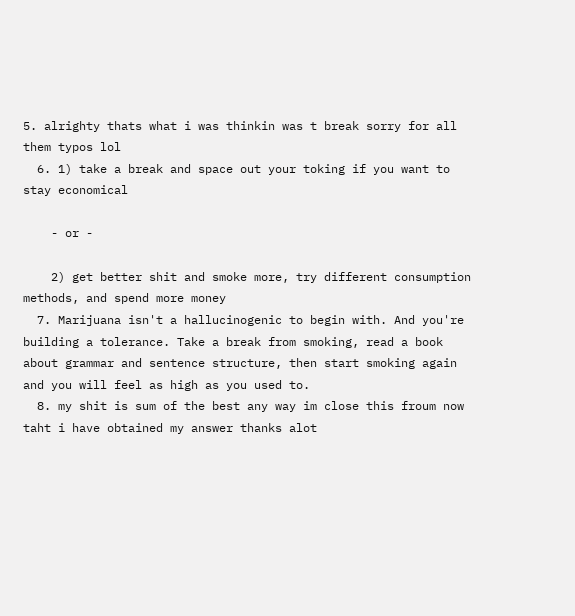5. alrighty thats what i was thinkin was t break sorry for all them typos lol
  6. 1) take a break and space out your toking if you want to stay economical

    - or -

    2) get better shit and smoke more, try different consumption methods, and spend more money
  7. Marijuana isn't a hallucinogenic to begin with. And you're building a tolerance. Take a break from smoking, read a book about grammar and sentence structure, then start smoking again and you will feel as high as you used to.
  8. my shit is sum of the best any way im close this froum now taht i have obtained my answer thanks alot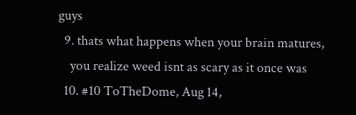guys
  9. thats what happens when your brain matures,
    you realize weed isnt as scary as it once was
  10. #10 ToTheDome, Aug 14,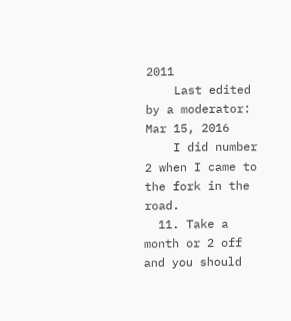2011
    Last edited by a moderator: Mar 15, 2016
    I did number 2 when I came to the fork in the road.
  11. Take a month or 2 off and you should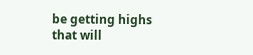be getting highs that will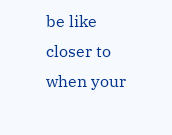be like closer to when your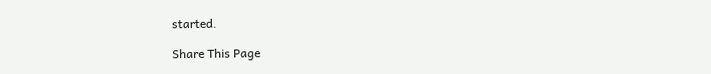started.

Share This Page